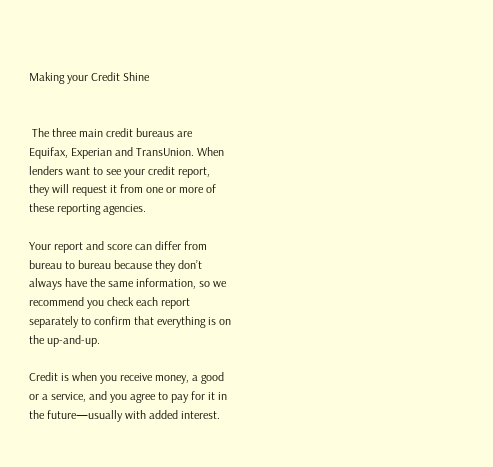Making your Credit Shine


 The three main credit bureaus are Equifax, Experian and TransUnion. When lenders want to see your credit report, they will request it from one or more of these reporting agencies.

Your report and score can differ from bureau to bureau because they don’t always have the same information, so we recommend you check each report separately to confirm that everything is on the up-and-up.

Credit is when you receive money, a good or a service, and you agree to pay for it in the future—usually with added interest.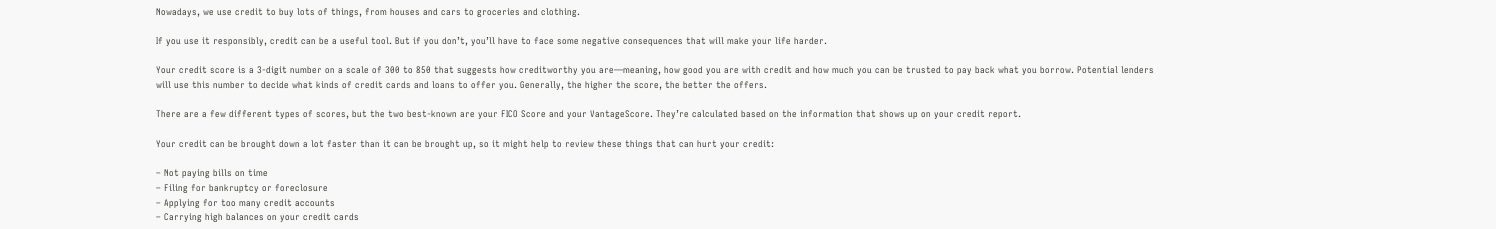Nowadays, we use credit to buy lots of things, from houses and cars to groceries and clothing.

If you use it responsibly, credit can be a useful tool. But if you don’t, you’ll have to face some negative consequences that will make your life harder.

Your credit score is a 3-digit number on a scale of 300 to 850 that suggests how creditworthy you are—meaning, how good you are with credit and how much you can be trusted to pay back what you borrow. Potential lenders will use this number to decide what kinds of credit cards and loans to offer you. Generally, the higher the score, the better the offers.

There are a few different types of scores, but the two best-known are your FICO Score and your VantageScore. They’re calculated based on the information that shows up on your credit report.

Your credit can be brought down a lot faster than it can be brought up, so it might help to review these things that can hurt your credit:

– Not paying bills on time
– Filing for bankruptcy or foreclosure
– Applying for too many credit accounts
– Carrying high balances on your credit cards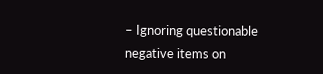– Ignoring questionable negative items on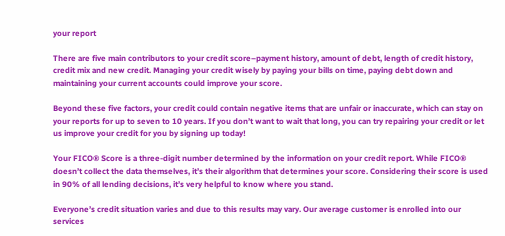your report

There are five main contributors to your credit score–payment history, amount of debt, length of credit history, credit mix and new credit. Managing your credit wisely by paying your bills on time, paying debt down and maintaining your current accounts could improve your score.

Beyond these five factors, your credit could contain negative items that are unfair or inaccurate, which can stay on your reports for up to seven to 10 years. If you don’t want to wait that long, you can try repairing your credit or let us improve your credit for you by signing up today!

Your FICO® Score is a three-digit number determined by the information on your credit report. While FICO® doesn’t collect the data themselves, it’s their algorithm that determines your score. Considering their score is used in 90% of all lending decisions, it’s very helpful to know where you stand.

Everyone’s credit situation varies and due to this results may vary. Our average customer is enrolled into our services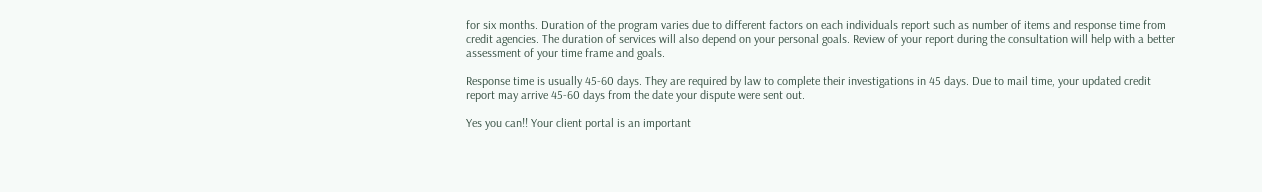for six months. Duration of the program varies due to different factors on each individuals report such as number of items and response time from credit agencies. The duration of services will also depend on your personal goals. Review of your report during the consultation will help with a better assessment of your time frame and goals.

Response time is usually 45-60 days. They are required by law to complete their investigations in 45 days. Due to mail time, your updated credit report may arrive 45-60 days from the date your dispute were sent out.

Yes you can!! Your client portal is an important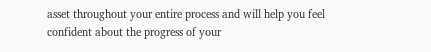asset throughout your entire process and will help you feel confident about the progress of your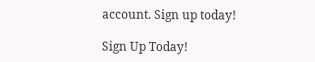account. Sign up today!

Sign Up Today!